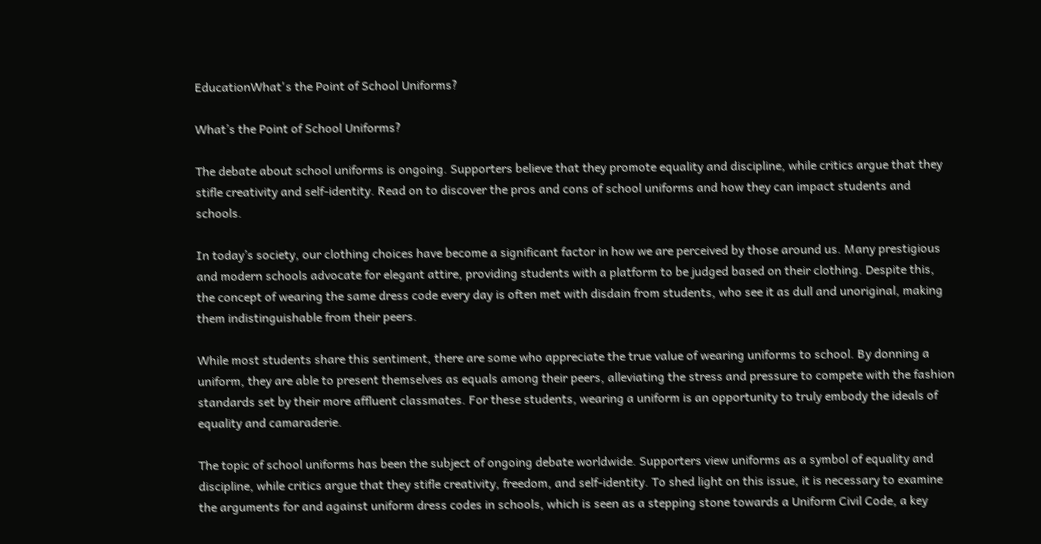EducationWhat's the Point of School Uniforms?

What’s the Point of School Uniforms?

The debate about school uniforms is ongoing. Supporters believe that they promote equality and discipline, while critics argue that they stifle creativity and self-identity. Read on to discover the pros and cons of school uniforms and how they can impact students and schools.

In today’s society, our clothing choices have become a significant factor in how we are perceived by those around us. Many prestigious and modern schools advocate for elegant attire, providing students with a platform to be judged based on their clothing. Despite this, the concept of wearing the same dress code every day is often met with disdain from students, who see it as dull and unoriginal, making them indistinguishable from their peers.

While most students share this sentiment, there are some who appreciate the true value of wearing uniforms to school. By donning a uniform, they are able to present themselves as equals among their peers, alleviating the stress and pressure to compete with the fashion standards set by their more affluent classmates. For these students, wearing a uniform is an opportunity to truly embody the ideals of equality and camaraderie.

The topic of school uniforms has been the subject of ongoing debate worldwide. Supporters view uniforms as a symbol of equality and discipline, while critics argue that they stifle creativity, freedom, and self-identity. To shed light on this issue, it is necessary to examine the arguments for and against uniform dress codes in schools, which is seen as a stepping stone towards a Uniform Civil Code, a key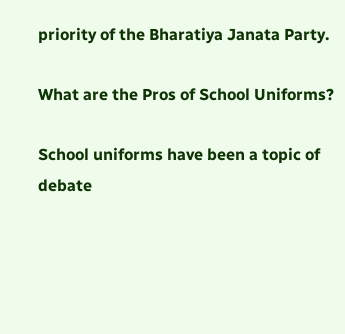priority of the Bharatiya Janata Party.

What are the Pros of School Uniforms?

School uniforms have been a topic of debate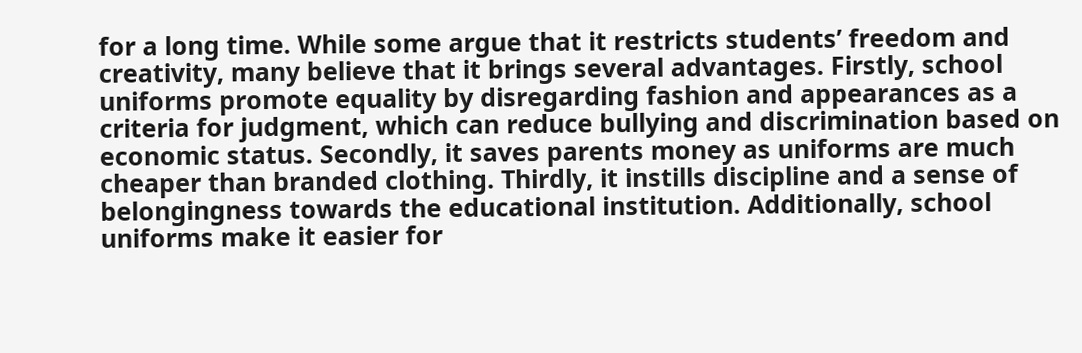for a long time. While some argue that it restricts students’ freedom and creativity, many believe that it brings several advantages. Firstly, school uniforms promote equality by disregarding fashion and appearances as a criteria for judgment, which can reduce bullying and discrimination based on economic status. Secondly, it saves parents money as uniforms are much cheaper than branded clothing. Thirdly, it instills discipline and a sense of belongingness towards the educational institution. Additionally, school uniforms make it easier for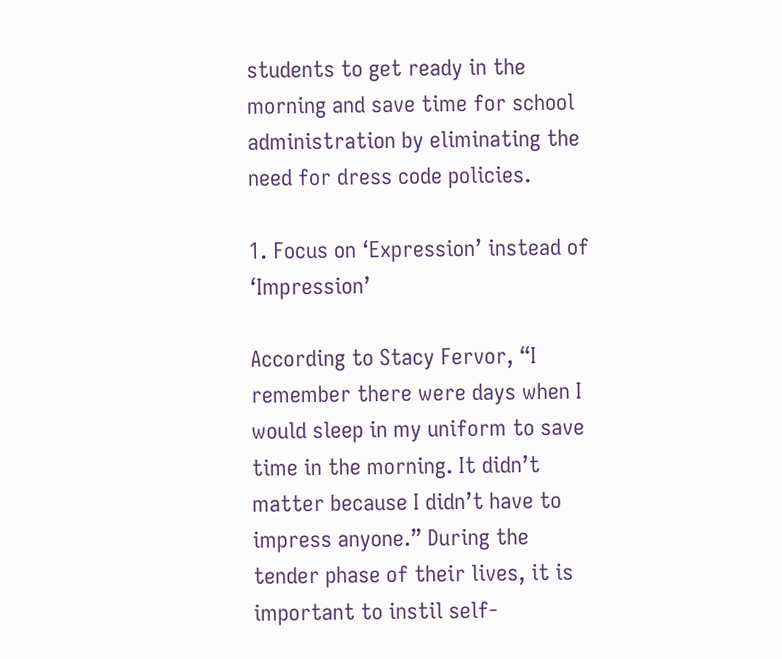students to get ready in the morning and save time for school administration by eliminating the need for dress code policies.

1. Focus on ‘Expression’ instead of ‘Impression’

According to Stacy Fervor, “I remember there were days when I would sleep in my uniform to save time in the morning. It didn’t matter because I didn’t have to impress anyone.” During the tender phase of their lives, it is important to instil self-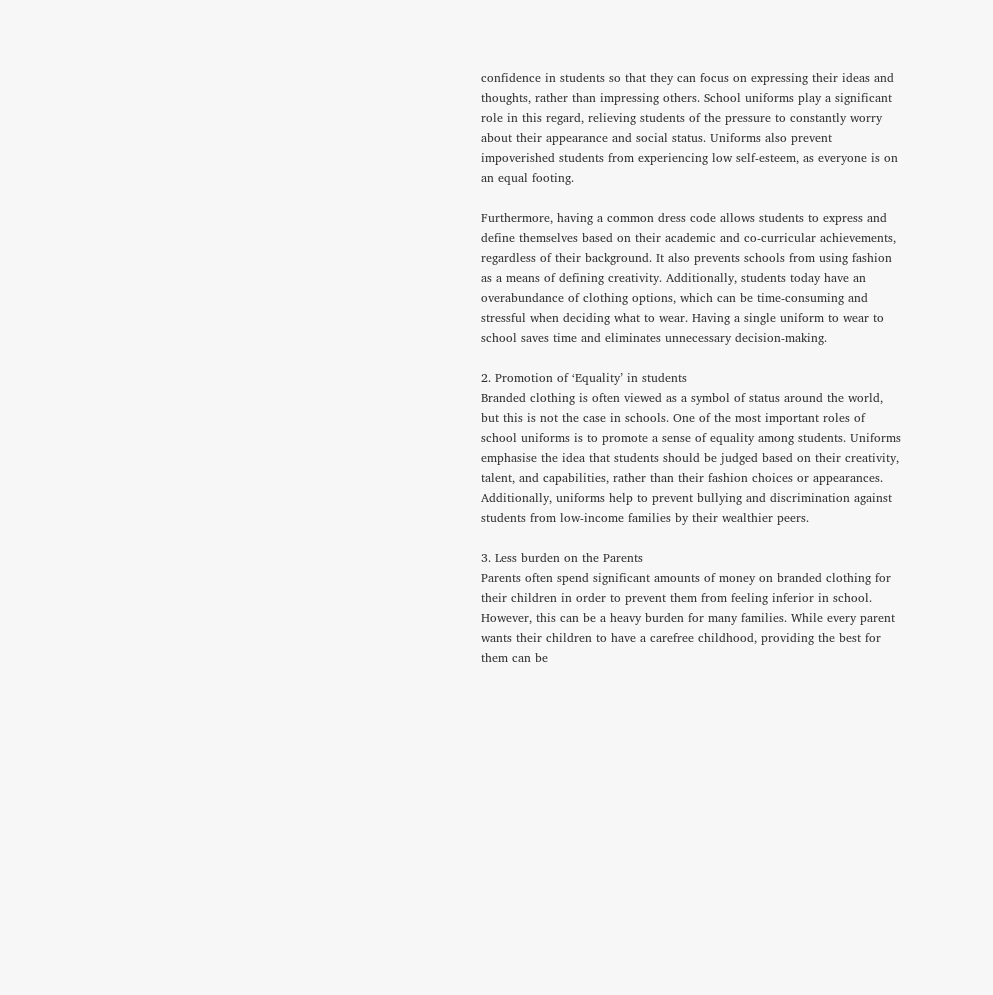confidence in students so that they can focus on expressing their ideas and thoughts, rather than impressing others. School uniforms play a significant role in this regard, relieving students of the pressure to constantly worry about their appearance and social status. Uniforms also prevent impoverished students from experiencing low self-esteem, as everyone is on an equal footing.

Furthermore, having a common dress code allows students to express and define themselves based on their academic and co-curricular achievements, regardless of their background. It also prevents schools from using fashion as a means of defining creativity. Additionally, students today have an overabundance of clothing options, which can be time-consuming and stressful when deciding what to wear. Having a single uniform to wear to school saves time and eliminates unnecessary decision-making.

2. Promotion of ‘Equality’ in students
Branded clothing is often viewed as a symbol of status around the world, but this is not the case in schools. One of the most important roles of school uniforms is to promote a sense of equality among students. Uniforms emphasise the idea that students should be judged based on their creativity, talent, and capabilities, rather than their fashion choices or appearances. Additionally, uniforms help to prevent bullying and discrimination against students from low-income families by their wealthier peers.

3. Less burden on the Parents
Parents often spend significant amounts of money on branded clothing for their children in order to prevent them from feeling inferior in school. However, this can be a heavy burden for many families. While every parent wants their children to have a carefree childhood, providing the best for them can be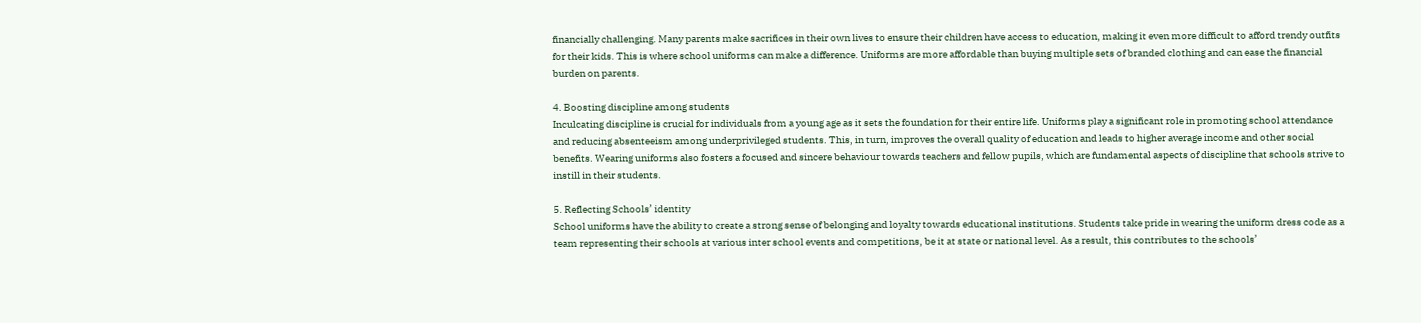financially challenging. Many parents make sacrifices in their own lives to ensure their children have access to education, making it even more difficult to afford trendy outfits for their kids. This is where school uniforms can make a difference. Uniforms are more affordable than buying multiple sets of branded clothing and can ease the financial burden on parents.

4. Boosting discipline among students
Inculcating discipline is crucial for individuals from a young age as it sets the foundation for their entire life. Uniforms play a significant role in promoting school attendance and reducing absenteeism among underprivileged students. This, in turn, improves the overall quality of education and leads to higher average income and other social benefits. Wearing uniforms also fosters a focused and sincere behaviour towards teachers and fellow pupils, which are fundamental aspects of discipline that schools strive to instill in their students.

5. Reflecting Schools’ identity
School uniforms have the ability to create a strong sense of belonging and loyalty towards educational institutions. Students take pride in wearing the uniform dress code as a team representing their schools at various inter school events and competitions, be it at state or national level. As a result, this contributes to the schools’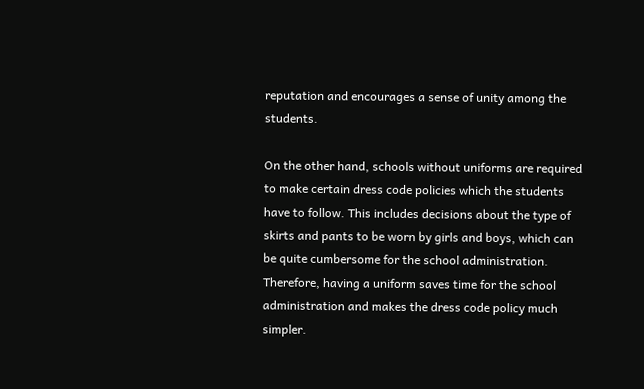reputation and encourages a sense of unity among the students.

On the other hand, schools without uniforms are required to make certain dress code policies which the students have to follow. This includes decisions about the type of skirts and pants to be worn by girls and boys, which can be quite cumbersome for the school administration. Therefore, having a uniform saves time for the school administration and makes the dress code policy much simpler.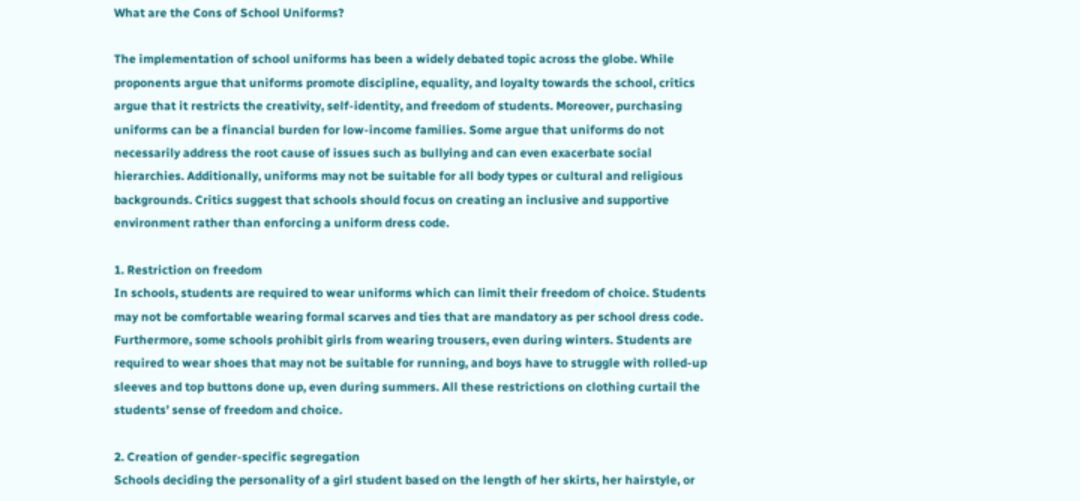What are the Cons of School Uniforms?

The implementation of school uniforms has been a widely debated topic across the globe. While proponents argue that uniforms promote discipline, equality, and loyalty towards the school, critics argue that it restricts the creativity, self-identity, and freedom of students. Moreover, purchasing uniforms can be a financial burden for low-income families. Some argue that uniforms do not necessarily address the root cause of issues such as bullying and can even exacerbate social hierarchies. Additionally, uniforms may not be suitable for all body types or cultural and religious backgrounds. Critics suggest that schools should focus on creating an inclusive and supportive environment rather than enforcing a uniform dress code.

1. Restriction on freedom
In schools, students are required to wear uniforms which can limit their freedom of choice. Students may not be comfortable wearing formal scarves and ties that are mandatory as per school dress code. Furthermore, some schools prohibit girls from wearing trousers, even during winters. Students are required to wear shoes that may not be suitable for running, and boys have to struggle with rolled-up sleeves and top buttons done up, even during summers. All these restrictions on clothing curtail the students’ sense of freedom and choice.

2. Creation of gender-specific segregation
Schools deciding the personality of a girl student based on the length of her skirts, her hairstyle, or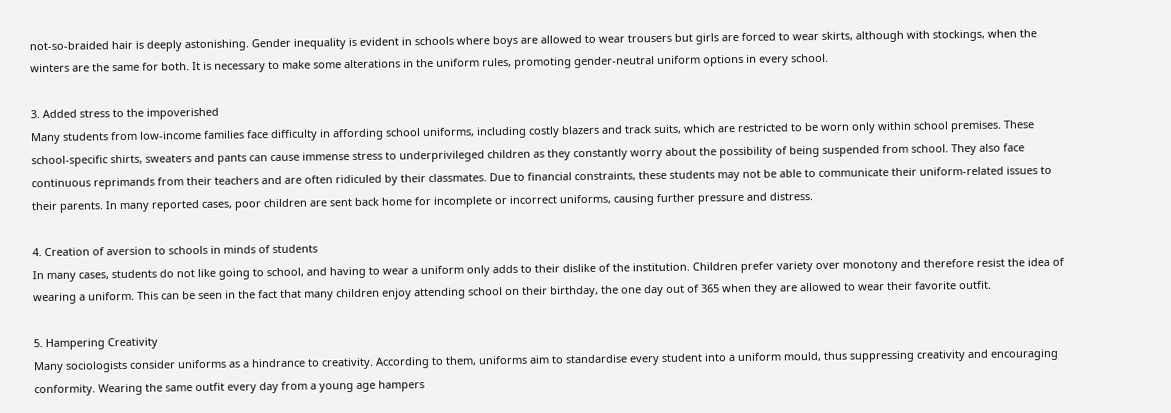not-so-braided hair is deeply astonishing. Gender inequality is evident in schools where boys are allowed to wear trousers but girls are forced to wear skirts, although with stockings, when the winters are the same for both. It is necessary to make some alterations in the uniform rules, promoting gender-neutral uniform options in every school.

3. Added stress to the impoverished
Many students from low-income families face difficulty in affording school uniforms, including costly blazers and track suits, which are restricted to be worn only within school premises. These school-specific shirts, sweaters and pants can cause immense stress to underprivileged children as they constantly worry about the possibility of being suspended from school. They also face continuous reprimands from their teachers and are often ridiculed by their classmates. Due to financial constraints, these students may not be able to communicate their uniform-related issues to their parents. In many reported cases, poor children are sent back home for incomplete or incorrect uniforms, causing further pressure and distress.

4. Creation of aversion to schools in minds of students
In many cases, students do not like going to school, and having to wear a uniform only adds to their dislike of the institution. Children prefer variety over monotony and therefore resist the idea of wearing a uniform. This can be seen in the fact that many children enjoy attending school on their birthday, the one day out of 365 when they are allowed to wear their favorite outfit.

5. Hampering Creativity
Many sociologists consider uniforms as a hindrance to creativity. According to them, uniforms aim to standardise every student into a uniform mould, thus suppressing creativity and encouraging conformity. Wearing the same outfit every day from a young age hampers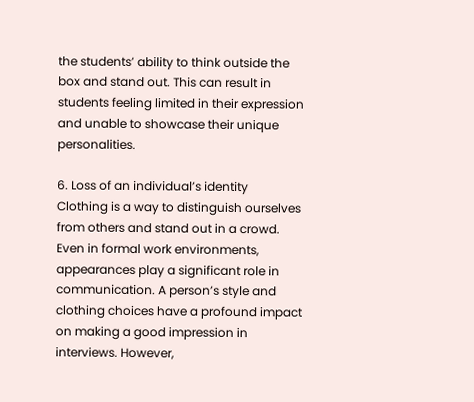the students’ ability to think outside the box and stand out. This can result in students feeling limited in their expression and unable to showcase their unique personalities.

6. Loss of an individual’s identity
Clothing is a way to distinguish ourselves from others and stand out in a crowd. Even in formal work environments, appearances play a significant role in communication. A person’s style and clothing choices have a profound impact on making a good impression in interviews. However,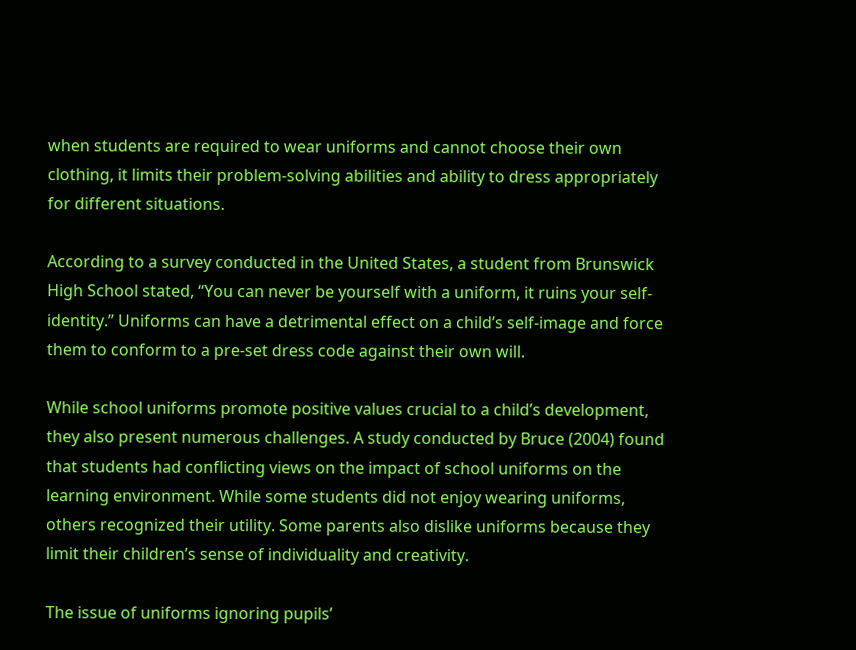when students are required to wear uniforms and cannot choose their own clothing, it limits their problem-solving abilities and ability to dress appropriately for different situations.

According to a survey conducted in the United States, a student from Brunswick High School stated, “You can never be yourself with a uniform, it ruins your self-identity.” Uniforms can have a detrimental effect on a child’s self-image and force them to conform to a pre-set dress code against their own will.

While school uniforms promote positive values crucial to a child’s development, they also present numerous challenges. A study conducted by Bruce (2004) found that students had conflicting views on the impact of school uniforms on the learning environment. While some students did not enjoy wearing uniforms, others recognized their utility. Some parents also dislike uniforms because they limit their children’s sense of individuality and creativity.

The issue of uniforms ignoring pupils’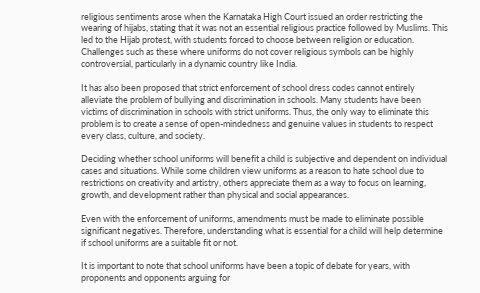religious sentiments arose when the Karnataka High Court issued an order restricting the wearing of hijabs, stating that it was not an essential religious practice followed by Muslims. This led to the Hijab protest, with students forced to choose between religion or education. Challenges such as these where uniforms do not cover religious symbols can be highly controversial, particularly in a dynamic country like India.

It has also been proposed that strict enforcement of school dress codes cannot entirely alleviate the problem of bullying and discrimination in schools. Many students have been victims of discrimination in schools with strict uniforms. Thus, the only way to eliminate this problem is to create a sense of open-mindedness and genuine values in students to respect every class, culture, and society.

Deciding whether school uniforms will benefit a child is subjective and dependent on individual cases and situations. While some children view uniforms as a reason to hate school due to restrictions on creativity and artistry, others appreciate them as a way to focus on learning, growth, and development rather than physical and social appearances.

Even with the enforcement of uniforms, amendments must be made to eliminate possible significant negatives. Therefore, understanding what is essential for a child will help determine if school uniforms are a suitable fit or not.

It is important to note that school uniforms have been a topic of debate for years, with proponents and opponents arguing for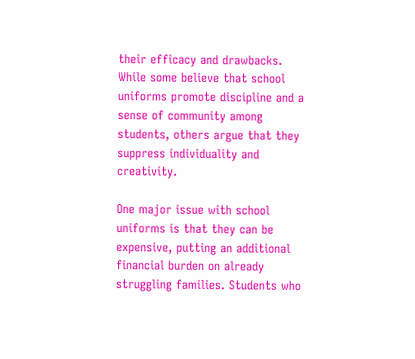their efficacy and drawbacks. While some believe that school uniforms promote discipline and a sense of community among students, others argue that they suppress individuality and creativity.

One major issue with school uniforms is that they can be expensive, putting an additional financial burden on already struggling families. Students who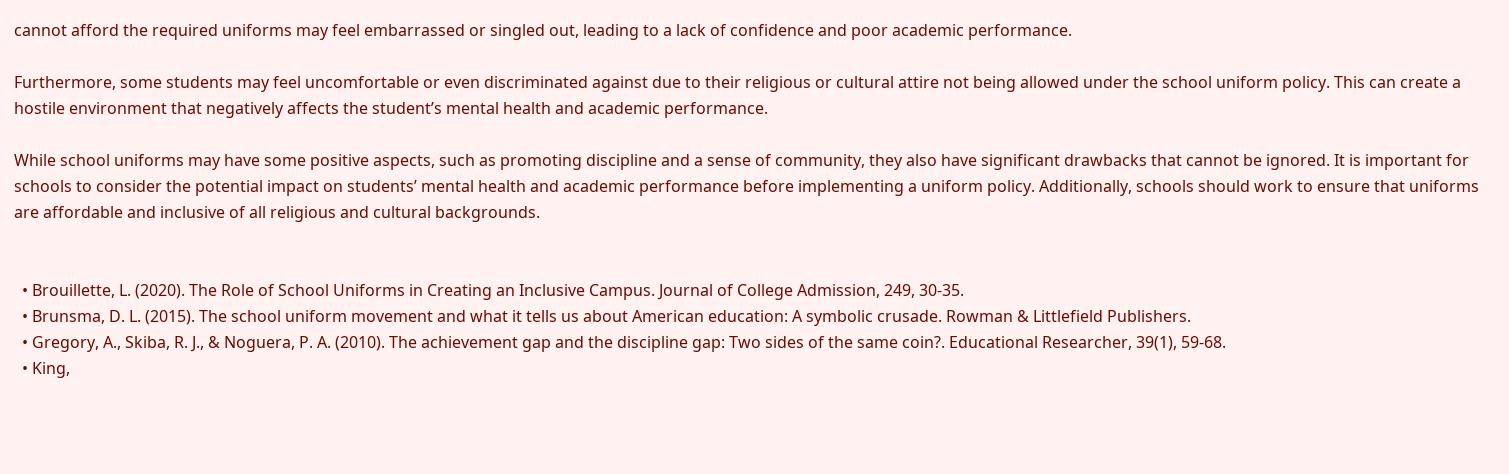cannot afford the required uniforms may feel embarrassed or singled out, leading to a lack of confidence and poor academic performance.

Furthermore, some students may feel uncomfortable or even discriminated against due to their religious or cultural attire not being allowed under the school uniform policy. This can create a hostile environment that negatively affects the student’s mental health and academic performance.

While school uniforms may have some positive aspects, such as promoting discipline and a sense of community, they also have significant drawbacks that cannot be ignored. It is important for schools to consider the potential impact on students’ mental health and academic performance before implementing a uniform policy. Additionally, schools should work to ensure that uniforms are affordable and inclusive of all religious and cultural backgrounds.


  • Brouillette, L. (2020). The Role of School Uniforms in Creating an Inclusive Campus. Journal of College Admission, 249, 30-35.
  • Brunsma, D. L. (2015). The school uniform movement and what it tells us about American education: A symbolic crusade. Rowman & Littlefield Publishers.
  • Gregory, A., Skiba, R. J., & Noguera, P. A. (2010). The achievement gap and the discipline gap: Two sides of the same coin?. Educational Researcher, 39(1), 59-68.
  • King,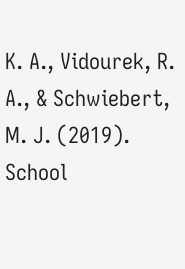K. A., Vidourek, R. A., & Schwiebert, M. J. (2019). School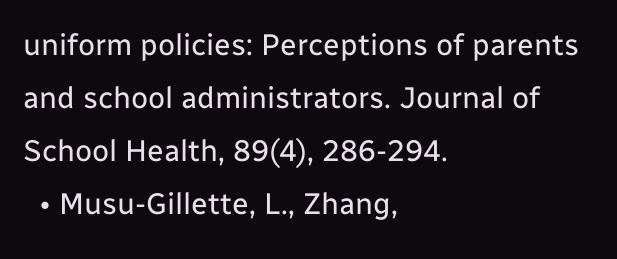uniform policies: Perceptions of parents and school administrators. Journal of School Health, 89(4), 286-294.
  • Musu-Gillette, L., Zhang,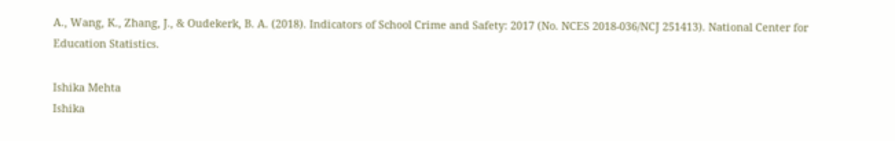A., Wang, K., Zhang, J., & Oudekerk, B. A. (2018). Indicators of School Crime and Safety: 2017 (No. NCES 2018-036/NCJ 251413). National Center for Education Statistics.

Ishika Mehta
Ishika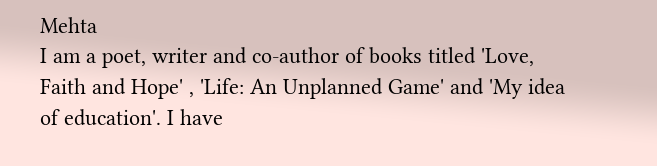Mehta
I am a poet, writer and co-author of books titled 'Love, Faith and Hope' , 'Life: An Unplanned Game' and 'My idea of education'. I have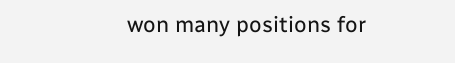won many positions for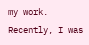my work. Recently, I was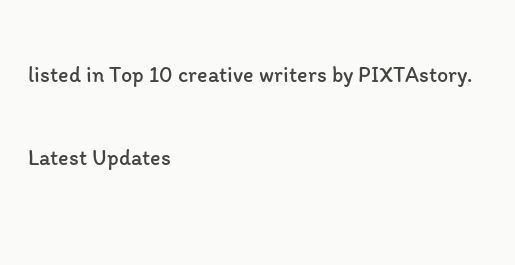listed in Top 10 creative writers by PIXTAstory.

Latest Updates